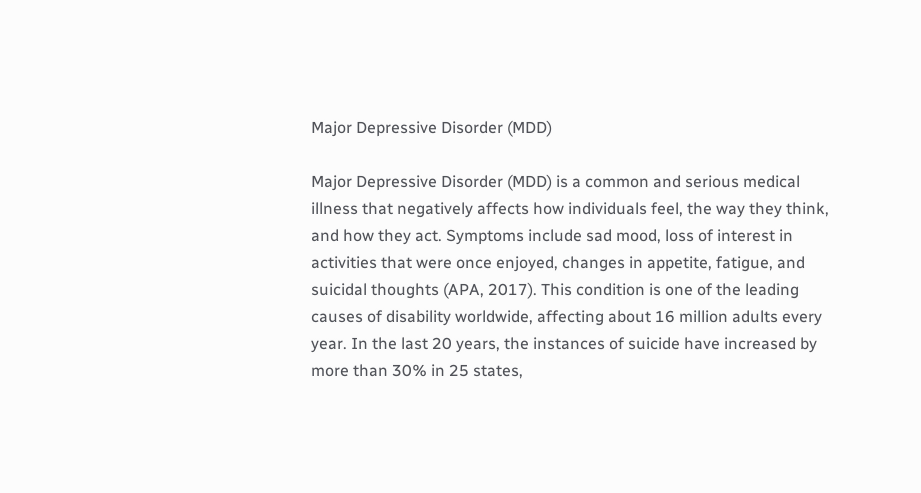Major Depressive Disorder (MDD)

Major Depressive Disorder (MDD) is a common and serious medical illness that negatively affects how individuals feel, the way they think, and how they act. Symptoms include sad mood, loss of interest in activities that were once enjoyed, changes in appetite, fatigue, and suicidal thoughts (APA, 2017). This condition is one of the leading causes of disability worldwide, affecting about 16 million adults every year. In the last 20 years, the instances of suicide have increased by more than 30% in 25 states,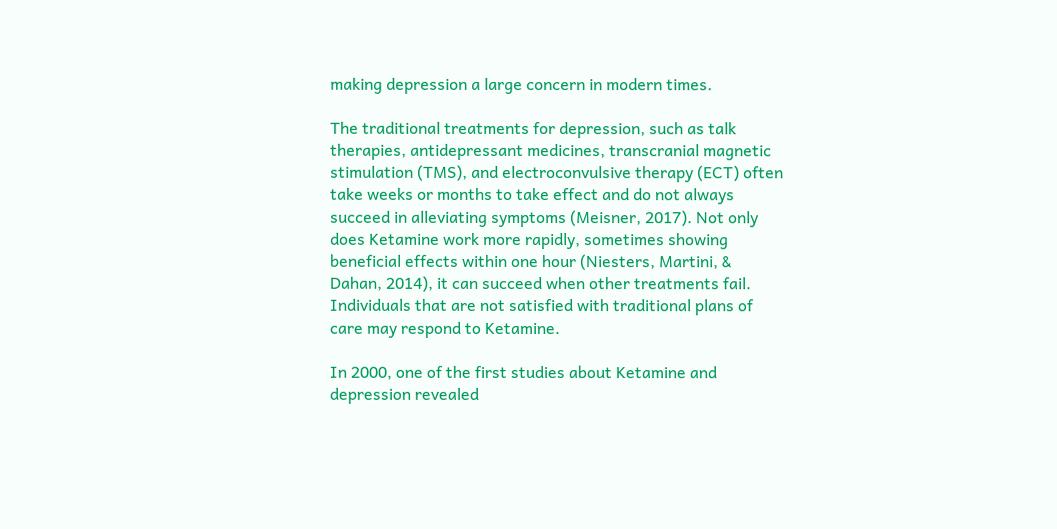making depression a large concern in modern times.

The traditional treatments for depression, such as talk therapies, antidepressant medicines, transcranial magnetic stimulation (TMS), and electroconvulsive therapy (ECT) often take weeks or months to take effect and do not always succeed in alleviating symptoms (Meisner, 2017). Not only does Ketamine work more rapidly, sometimes showing beneficial effects within one hour (Niesters, Martini, & Dahan, 2014), it can succeed when other treatments fail. Individuals that are not satisfied with traditional plans of care may respond to Ketamine.

In 2000, one of the first studies about Ketamine and depression revealed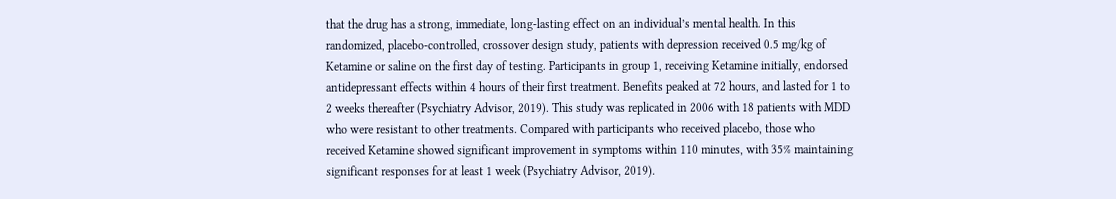that the drug has a strong, immediate, long-lasting effect on an individual’s mental health. In this randomized, placebo-controlled, crossover design study, patients with depression received 0.5 mg/kg of Ketamine or saline on the first day of testing. Participants in group 1, receiving Ketamine initially, endorsed antidepressant effects within 4 hours of their first treatment. Benefits peaked at 72 hours, and lasted for 1 to 2 weeks thereafter (Psychiatry Advisor, 2019). This study was replicated in 2006 with 18 patients with MDD who were resistant to other treatments. Compared with participants who received placebo, those who received Ketamine showed significant improvement in symptoms within 110 minutes, with 35% maintaining significant responses for at least 1 week (Psychiatry Advisor, 2019).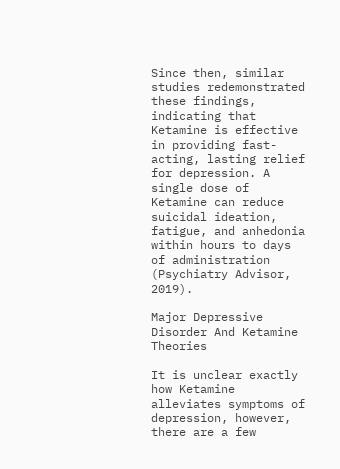Since then, similar studies redemonstrated these findings, indicating that Ketamine is effective in providing fast-acting, lasting relief for depression. A single dose of Ketamine can reduce suicidal ideation, fatigue, and anhedonia within hours to days of administration (Psychiatry Advisor, 2019).

Major Depressive Disorder And Ketamine Theories

It is unclear exactly how Ketamine alleviates symptoms of depression, however, there are a few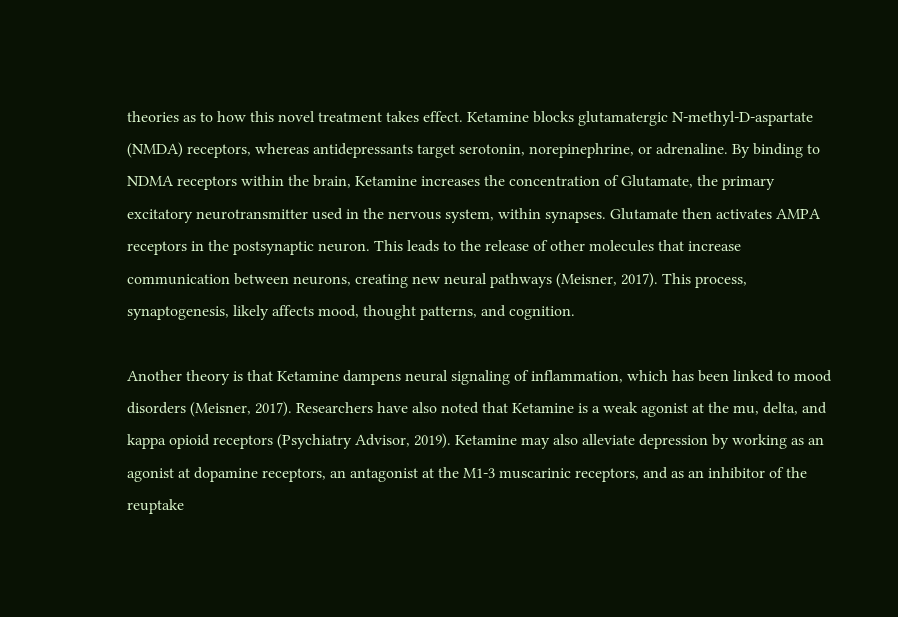theories as to how this novel treatment takes effect. Ketamine blocks glutamatergic N-methyl-D-aspartate (NMDA) receptors, whereas antidepressants target serotonin, norepinephrine, or adrenaline. By binding to NDMA receptors within the brain, Ketamine increases the concentration of Glutamate, the primary excitatory neurotransmitter used in the nervous system, within synapses. Glutamate then activates AMPA receptors in the postsynaptic neuron. This leads to the release of other molecules that increase communication between neurons, creating new neural pathways (Meisner, 2017). This process, synaptogenesis, likely affects mood, thought patterns, and cognition.

Another theory is that Ketamine dampens neural signaling of inflammation, which has been linked to mood disorders (Meisner, 2017). Researchers have also noted that Ketamine is a weak agonist at the mu, delta, and kappa opioid receptors (Psychiatry Advisor, 2019). Ketamine may also alleviate depression by working as an agonist at dopamine receptors, an antagonist at the M1-3 muscarinic receptors, and as an inhibitor of the reuptake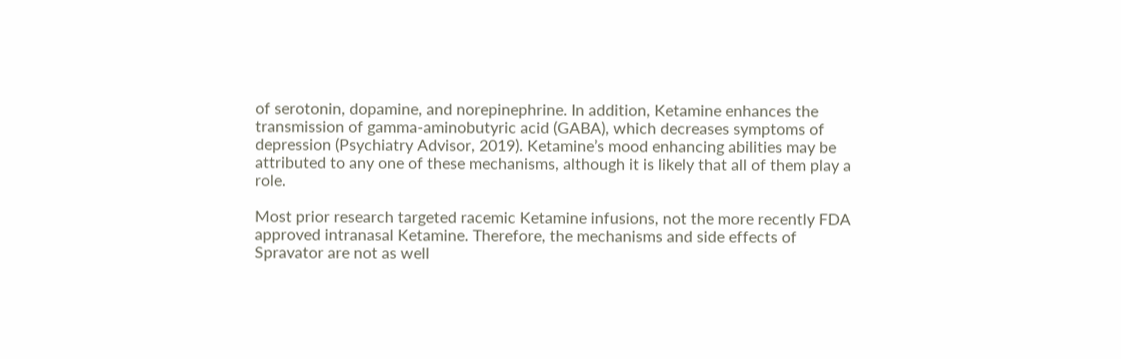of serotonin, dopamine, and norepinephrine. In addition, Ketamine enhances the transmission of gamma-aminobutyric acid (GABA), which decreases symptoms of depression (Psychiatry Advisor, 2019). Ketamine’s mood enhancing abilities may be attributed to any one of these mechanisms, although it is likely that all of them play a role.

Most prior research targeted racemic Ketamine infusions, not the more recently FDA approved intranasal Ketamine. Therefore, the mechanisms and side effects of Spravator are not as well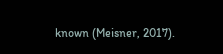known (Meisner, 2017).